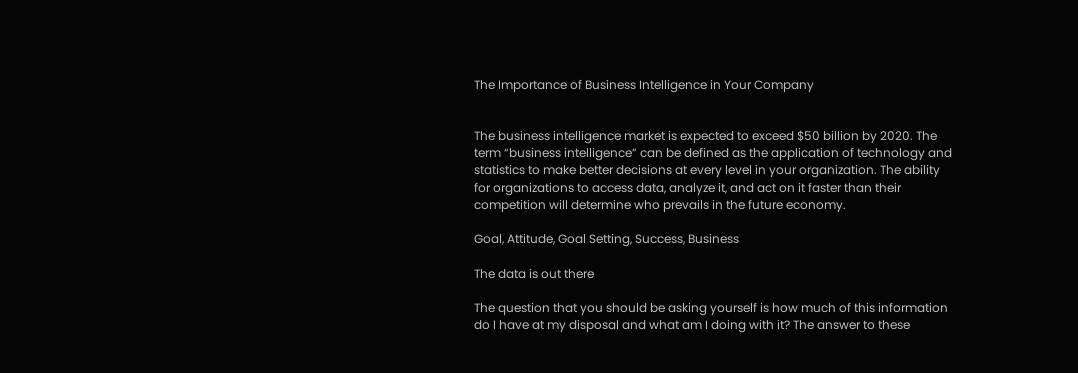The Importance of Business Intelligence in Your Company


The business intelligence market is expected to exceed $50 billion by 2020. The term “business intelligence” can be defined as the application of technology and statistics to make better decisions at every level in your organization. The ability for organizations to access data, analyze it, and act on it faster than their competition will determine who prevails in the future economy.

Goal, Attitude, Goal Setting, Success, Business

The data is out there

The question that you should be asking yourself is how much of this information do I have at my disposal and what am I doing with it? The answer to these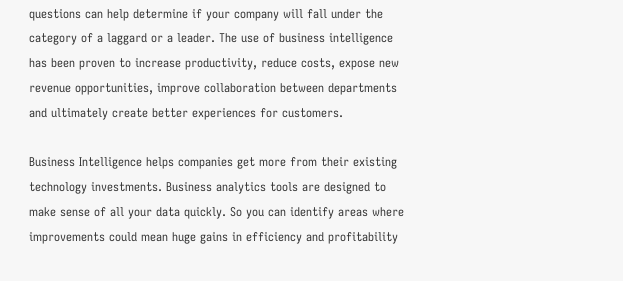questions can help determine if your company will fall under the category of a laggard or a leader. The use of business intelligence has been proven to increase productivity, reduce costs, expose new revenue opportunities, improve collaboration between departments and ultimately create better experiences for customers.

Business Intelligence helps companies get more from their existing technology investments. Business analytics tools are designed to make sense of all your data quickly. So you can identify areas where improvements could mean huge gains in efficiency and profitability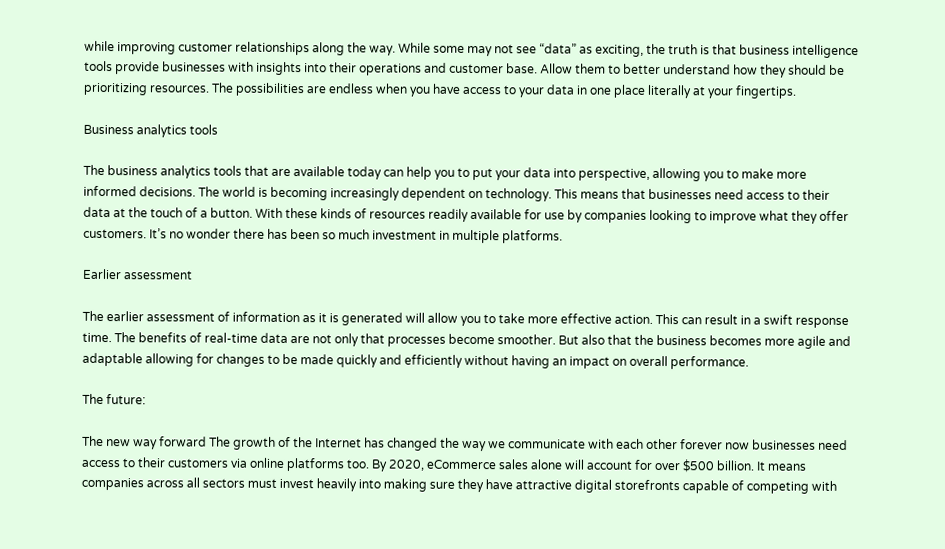while improving customer relationships along the way. While some may not see “data” as exciting, the truth is that business intelligence tools provide businesses with insights into their operations and customer base. Allow them to better understand how they should be prioritizing resources. The possibilities are endless when you have access to your data in one place literally at your fingertips.

Business analytics tools

The business analytics tools that are available today can help you to put your data into perspective, allowing you to make more informed decisions. The world is becoming increasingly dependent on technology. This means that businesses need access to their data at the touch of a button. With these kinds of resources readily available for use by companies looking to improve what they offer customers. It’s no wonder there has been so much investment in multiple platforms.

Earlier assessment

The earlier assessment of information as it is generated will allow you to take more effective action. This can result in a swift response time. The benefits of real-time data are not only that processes become smoother. But also that the business becomes more agile and adaptable allowing for changes to be made quickly and efficiently without having an impact on overall performance.

The future:

The new way forward The growth of the Internet has changed the way we communicate with each other forever now businesses need access to their customers via online platforms too. By 2020, eCommerce sales alone will account for over $500 billion. It means companies across all sectors must invest heavily into making sure they have attractive digital storefronts capable of competing with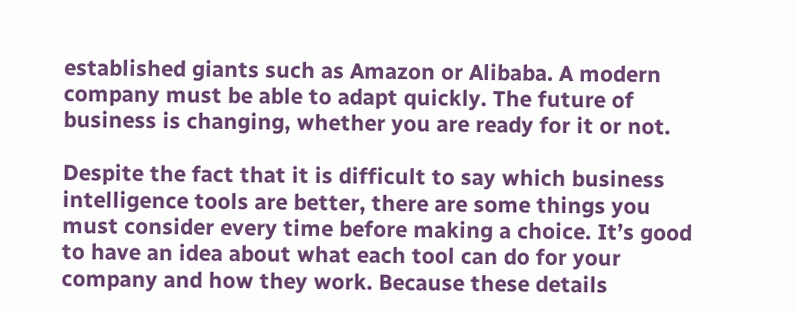established giants such as Amazon or Alibaba. A modern company must be able to adapt quickly. The future of business is changing, whether you are ready for it or not.

Despite the fact that it is difficult to say which business intelligence tools are better, there are some things you must consider every time before making a choice. It’s good to have an idea about what each tool can do for your company and how they work. Because these details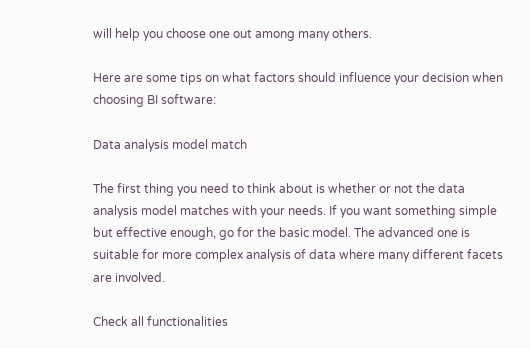will help you choose one out among many others.

Here are some tips on what factors should influence your decision when choosing BI software:

Data analysis model match

The first thing you need to think about is whether or not the data analysis model matches with your needs. If you want something simple but effective enough, go for the basic model. The advanced one is suitable for more complex analysis of data where many different facets are involved.

Check all functionalities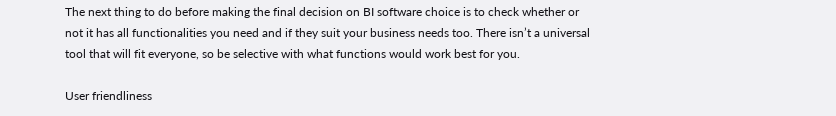The next thing to do before making the final decision on BI software choice is to check whether or not it has all functionalities you need and if they suit your business needs too. There isn’t a universal tool that will fit everyone, so be selective with what functions would work best for you.

User friendliness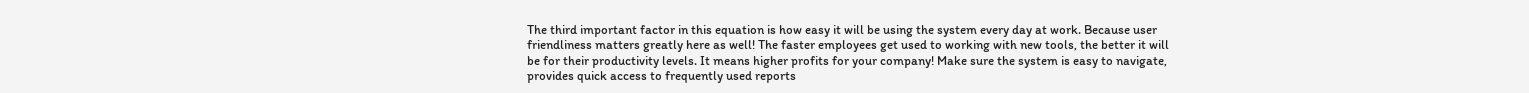The third important factor in this equation is how easy it will be using the system every day at work. Because user friendliness matters greatly here as well! The faster employees get used to working with new tools, the better it will be for their productivity levels. It means higher profits for your company! Make sure the system is easy to navigate, provides quick access to frequently used reports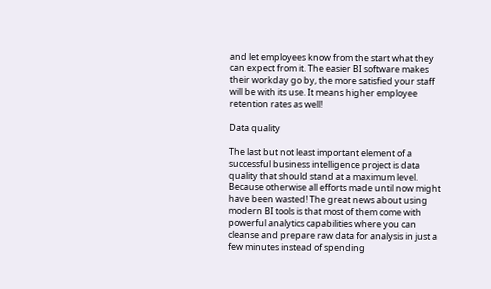and let employees know from the start what they can expect from it. The easier BI software makes their workday go by, the more satisfied your staff will be with its use. It means higher employee retention rates as well!

Data quality

The last but not least important element of a successful business intelligence project is data quality that should stand at a maximum level. Because otherwise all efforts made until now might have been wasted! The great news about using modern BI tools is that most of them come with powerful analytics capabilities where you can cleanse and prepare raw data for analysis in just a few minutes instead of spending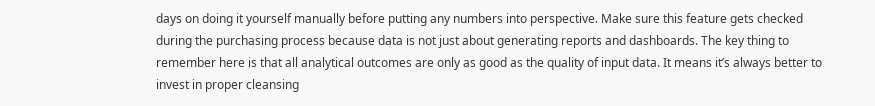days on doing it yourself manually before putting any numbers into perspective. Make sure this feature gets checked during the purchasing process because data is not just about generating reports and dashboards. The key thing to remember here is that all analytical outcomes are only as good as the quality of input data. It means it’s always better to invest in proper cleansing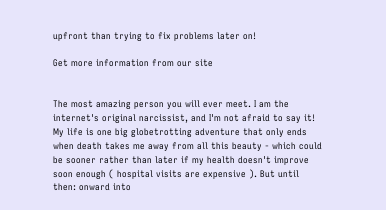upfront than trying to fix problems later on!

Get more information from our site


The most amazing person you will ever meet. I am the internet's original narcissist, and I'm not afraid to say it! My life is one big globetrotting adventure that only ends when death takes me away from all this beauty - which could be sooner rather than later if my health doesn't improve soon enough ( hospital visits are expensive ). But until then: onward into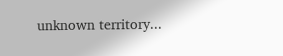unknown territory...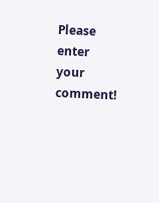Please enter your comment!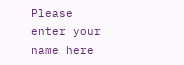Please enter your name here